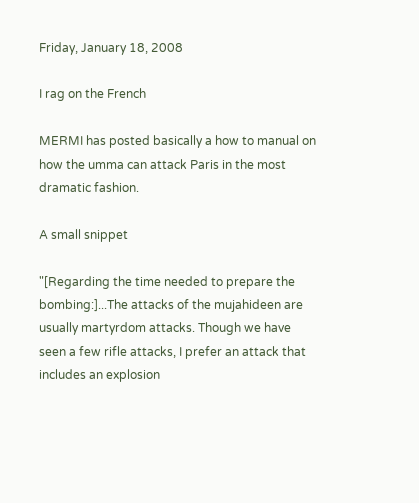Friday, January 18, 2008

I rag on the French

MERMI has posted basically a how to manual on how the umma can attack Paris in the most dramatic fashion.

A small snippet

"[Regarding the time needed to prepare the bombing:]...The attacks of the mujahideen are usually martyrdom attacks. Though we have seen a few rifle attacks, I prefer an attack that includes an explosion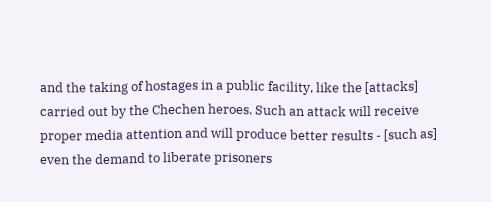and the taking of hostages in a public facility, like the [attacks] carried out by the Chechen heroes. Such an attack will receive proper media attention and will produce better results - [such as] even the demand to liberate prisoners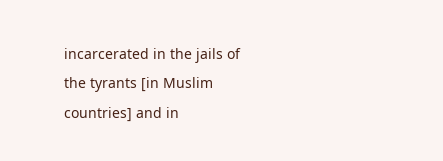incarcerated in the jails of the tyrants [in Muslim countries] and in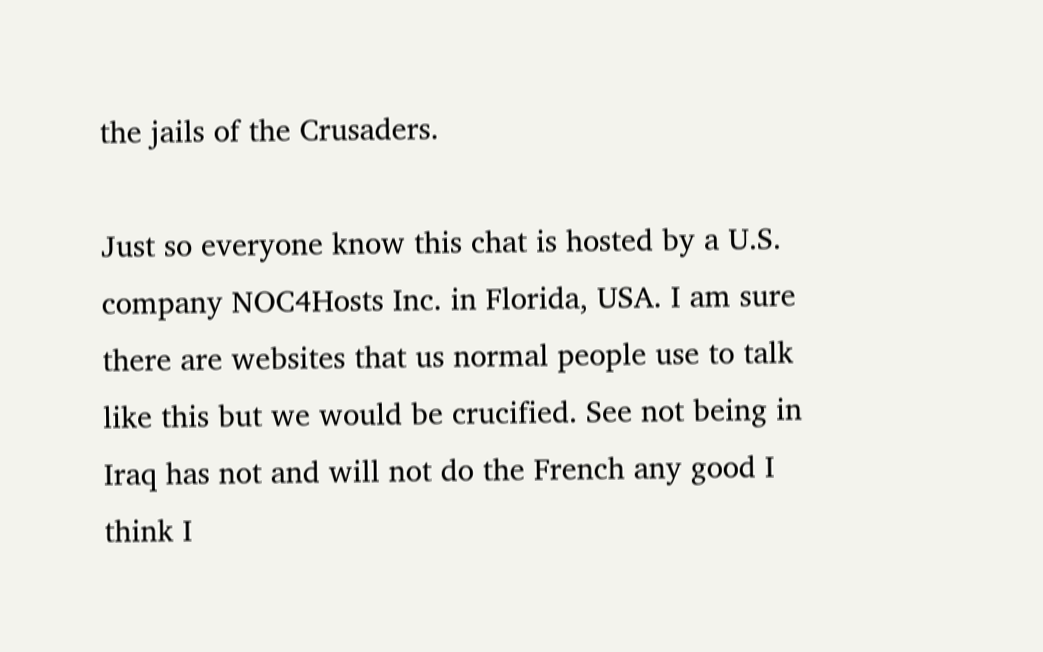the jails of the Crusaders.

Just so everyone know this chat is hosted by a U.S. company NOC4Hosts Inc. in Florida, USA. I am sure there are websites that us normal people use to talk like this but we would be crucified. See not being in Iraq has not and will not do the French any good I think I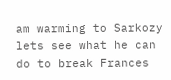am warming to Sarkozy lets see what he can do to break Frances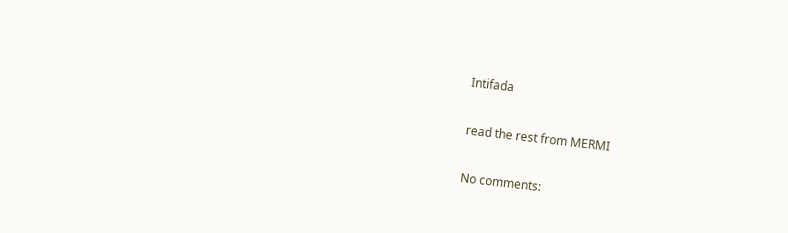Intifada

read the rest from MERMI

No comments: